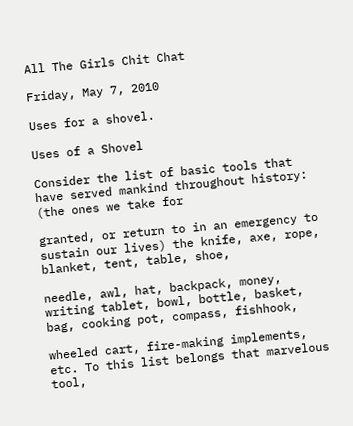All The Girls Chit Chat

Friday, May 7, 2010

Uses for a shovel.

Uses of a Shovel

Consider the list of basic tools that have served mankind throughout history: (the ones we take for

granted, or return to in an emergency to sustain our lives) the knife, axe, rope, blanket, tent, table, shoe,

needle, awl, hat, backpack, money, writing tablet, bowl, bottle, basket, bag, cooking pot, compass, fishhook,

wheeled cart, fire-making implements, etc. To this list belongs that marvelous tool,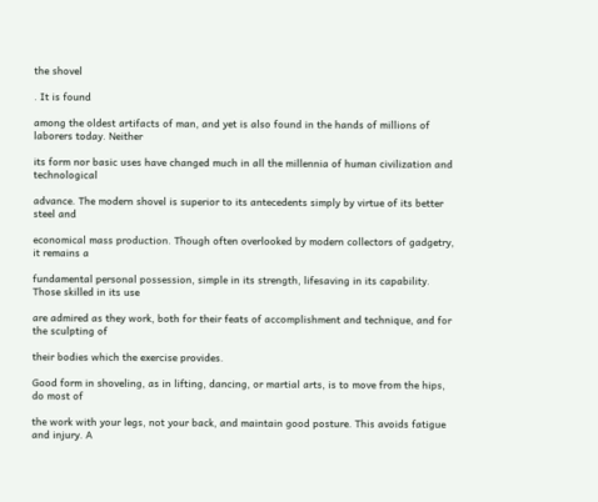the shovel

. It is found

among the oldest artifacts of man, and yet is also found in the hands of millions of laborers today. Neither

its form nor basic uses have changed much in all the millennia of human civilization and technological

advance. The modern shovel is superior to its antecedents simply by virtue of its better steel and

economical mass production. Though often overlooked by modern collectors of gadgetry, it remains a

fundamental personal possession, simple in its strength, lifesaving in its capability. Those skilled in its use

are admired as they work, both for their feats of accomplishment and technique, and for the sculpting of

their bodies which the exercise provides.

Good form in shoveling, as in lifting, dancing, or martial arts, is to move from the hips, do most of

the work with your legs, not your back, and maintain good posture. This avoids fatigue and injury. A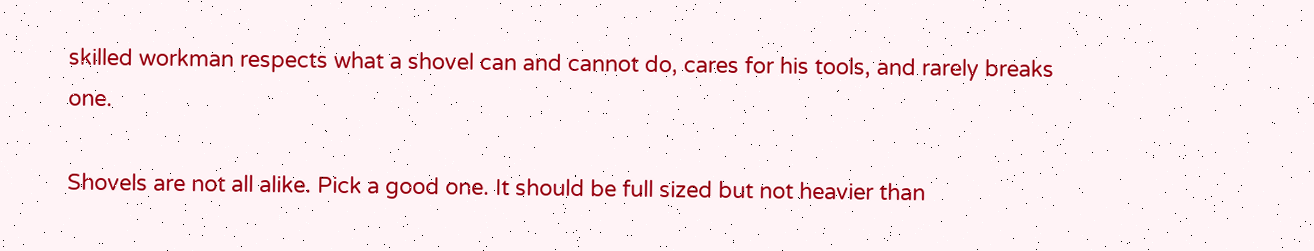skilled workman respects what a shovel can and cannot do, cares for his tools, and rarely breaks one.

Shovels are not all alike. Pick a good one. It should be full sized but not heavier than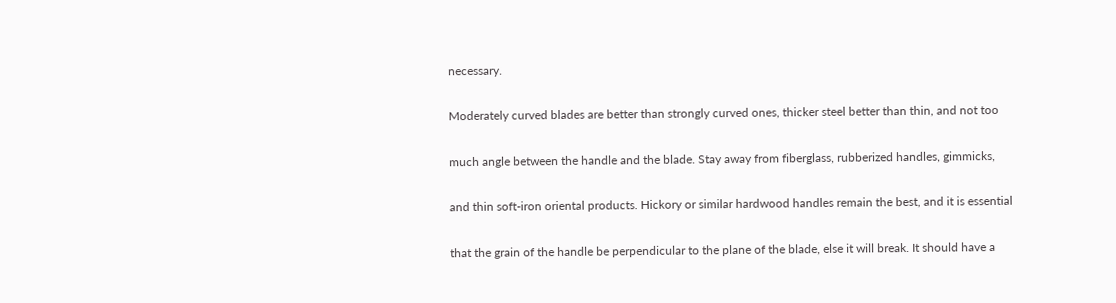necessary.

Moderately curved blades are better than strongly curved ones, thicker steel better than thin, and not too

much angle between the handle and the blade. Stay away from fiberglass, rubberized handles, gimmicks,

and thin soft-iron oriental products. Hickory or similar hardwood handles remain the best, and it is essential

that the grain of the handle be perpendicular to the plane of the blade, else it will break. It should have a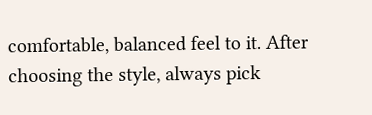comfortable, balanced feel to it. After choosing the style, always pick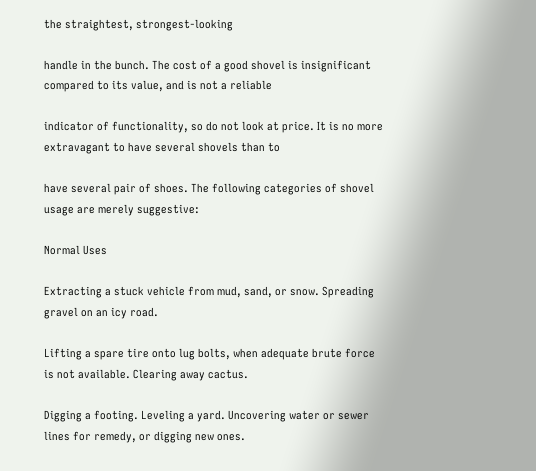the straightest, strongest-looking

handle in the bunch. The cost of a good shovel is insignificant compared to its value, and is not a reliable

indicator of functionality, so do not look at price. It is no more extravagant to have several shovels than to

have several pair of shoes. The following categories of shovel usage are merely suggestive:

Normal Uses

Extracting a stuck vehicle from mud, sand, or snow. Spreading gravel on an icy road.

Lifting a spare tire onto lug bolts, when adequate brute force is not available. Clearing away cactus.

Digging a footing. Leveling a yard. Uncovering water or sewer lines for remedy, or digging new ones.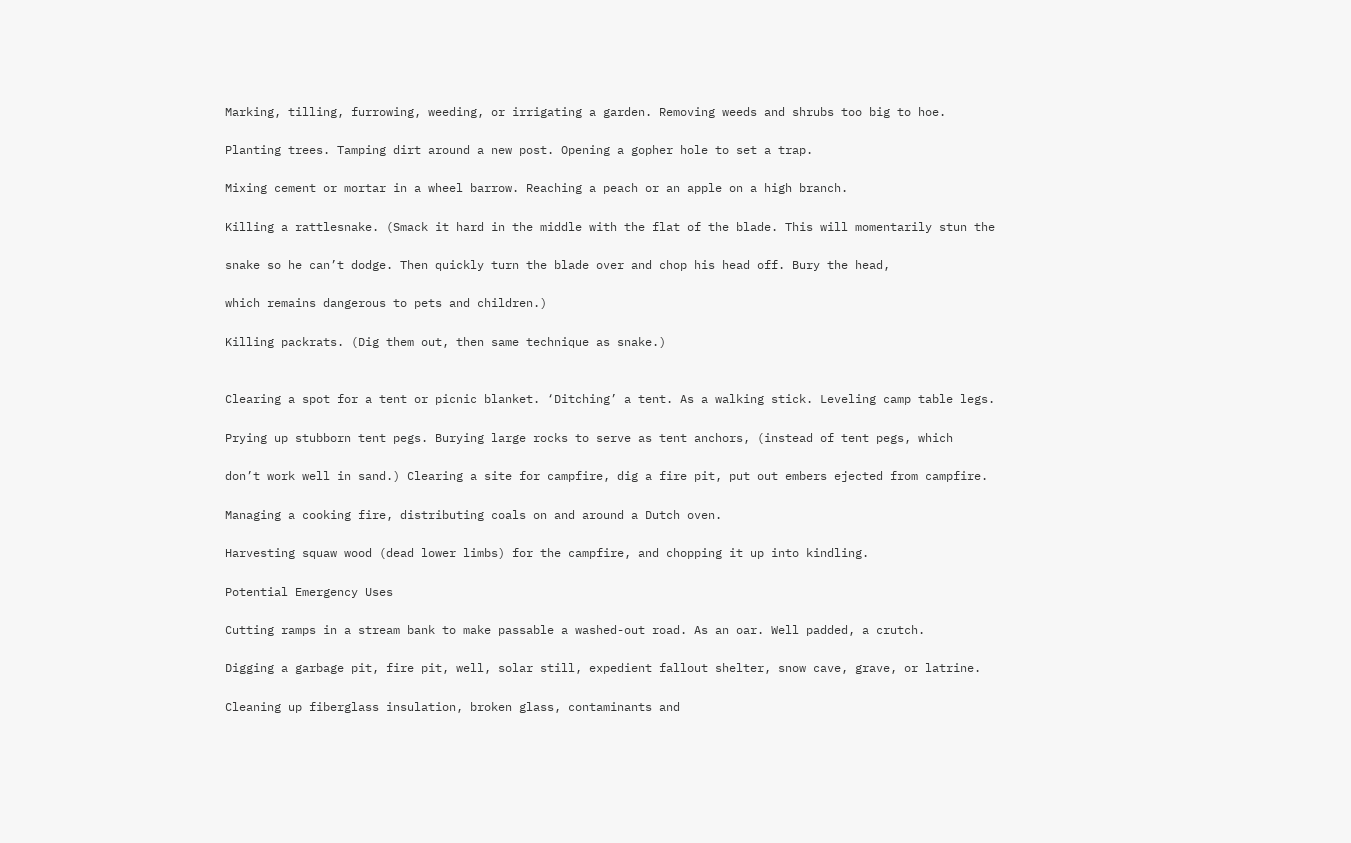Marking, tilling, furrowing, weeding, or irrigating a garden. Removing weeds and shrubs too big to hoe.

Planting trees. Tamping dirt around a new post. Opening a gopher hole to set a trap.

Mixing cement or mortar in a wheel barrow. Reaching a peach or an apple on a high branch.

Killing a rattlesnake. (Smack it hard in the middle with the flat of the blade. This will momentarily stun the

snake so he can’t dodge. Then quickly turn the blade over and chop his head off. Bury the head,

which remains dangerous to pets and children.)

Killing packrats. (Dig them out, then same technique as snake.)


Clearing a spot for a tent or picnic blanket. ‘Ditching’ a tent. As a walking stick. Leveling camp table legs.

Prying up stubborn tent pegs. Burying large rocks to serve as tent anchors, (instead of tent pegs, which

don’t work well in sand.) Clearing a site for campfire, dig a fire pit, put out embers ejected from campfire.

Managing a cooking fire, distributing coals on and around a Dutch oven.

Harvesting squaw wood (dead lower limbs) for the campfire, and chopping it up into kindling.

Potential Emergency Uses

Cutting ramps in a stream bank to make passable a washed-out road. As an oar. Well padded, a crutch.

Digging a garbage pit, fire pit, well, solar still, expedient fallout shelter, snow cave, grave, or latrine.

Cleaning up fiberglass insulation, broken glass, contaminants and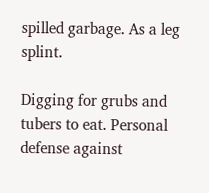spilled garbage. As a leg splint.

Digging for grubs and tubers to eat. Personal defense against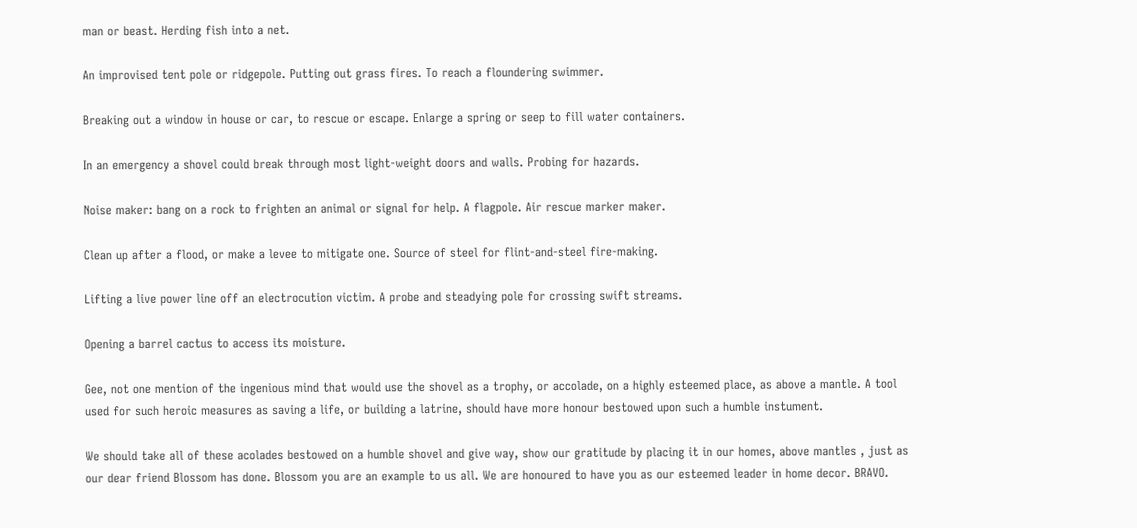man or beast. Herding fish into a net.

An improvised tent pole or ridgepole. Putting out grass fires. To reach a floundering swimmer.

Breaking out a window in house or car, to rescue or escape. Enlarge a spring or seep to fill water containers.

In an emergency a shovel could break through most light-weight doors and walls. Probing for hazards.

Noise maker: bang on a rock to frighten an animal or signal for help. A flagpole. Air rescue marker maker.

Clean up after a flood, or make a levee to mitigate one. Source of steel for flint-and-steel fire-making.

Lifting a live power line off an electrocution victim. A probe and steadying pole for crossing swift streams.

Opening a barrel cactus to access its moisture.

Gee, not one mention of the ingenious mind that would use the shovel as a trophy, or accolade, on a highly esteemed place, as above a mantle. A tool used for such heroic measures as saving a life, or building a latrine, should have more honour bestowed upon such a humble instument.

We should take all of these acolades bestowed on a humble shovel and give way, show our gratitude by placing it in our homes, above mantles , just as our dear friend Blossom has done. Blossom you are an example to us all. We are honoured to have you as our esteemed leader in home decor. BRAVO.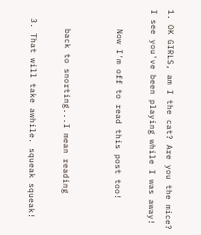1. OK GIRLS, am I the cat? Are you the mice? I see you've been playing while I was away!

    Now I'm off to read this post too!


    back to snorting...I mean reading

  3. That will take awhile. squeak squeak!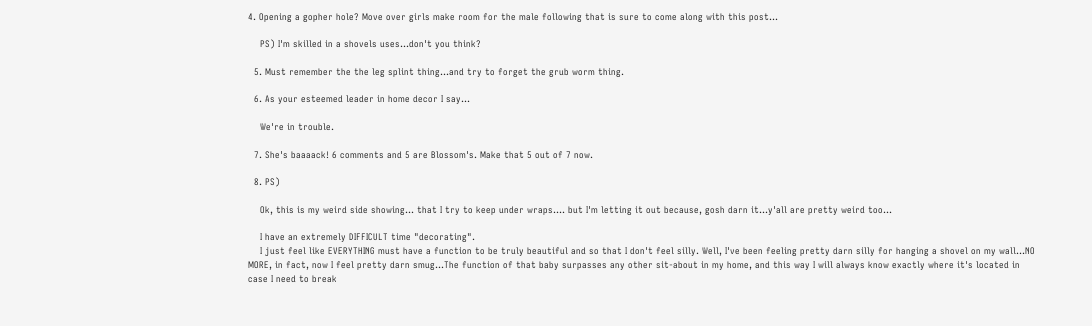4. Opening a gopher hole? Move over girls make room for the male following that is sure to come along with this post...

    PS) I'm skilled in a shovels uses...don't you think?

  5. Must remember the the leg splint thing...and try to forget the grub worm thing.

  6. As your esteemed leader in home decor I say...

    We're in trouble.

  7. She's baaaack! 6 comments and 5 are Blossom's. Make that 5 out of 7 now.

  8. PS)

    Ok, this is my weird side showing... that I try to keep under wraps.... but I'm letting it out because, gosh darn it...y'all are pretty weird too...

    I have an extremely DIFFICULT time "decorating".
    I just feel like EVERYTHING must have a function to be truly beautiful and so that I don't feel silly. Well, I've been feeling pretty darn silly for hanging a shovel on my wall...NO MORE, in fact, now I feel pretty darn smug...The function of that baby surpasses any other sit-about in my home, and this way I will always know exactly where it's located in case I need to break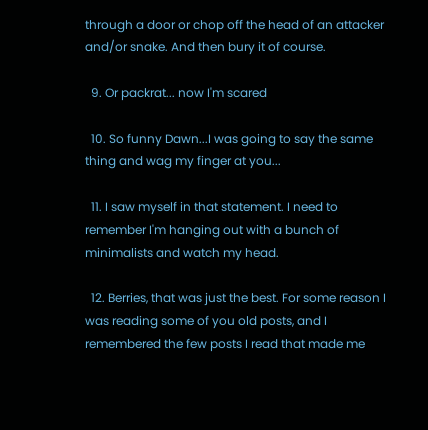through a door or chop off the head of an attacker and/or snake. And then bury it of course.

  9. Or packrat... now I'm scared

  10. So funny Dawn...I was going to say the same thing and wag my finger at you...

  11. I saw myself in that statement. I need to remember I'm hanging out with a bunch of minimalists and watch my head.

  12. Berries, that was just the best. For some reason I was reading some of you old posts, and I remembered the few posts I read that made me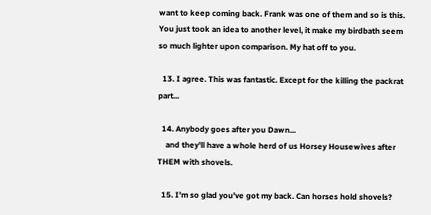want to keep coming back. Frank was one of them and so is this. You just took an idea to another level, it make my birdbath seem so much lighter upon comparison. My hat off to you.

  13. I agree. This was fantastic. Except for the killing the packrat part...

  14. Anybody goes after you Dawn...
    and they'll have a whole herd of us Horsey Housewives after THEM with shovels.

  15. I'm so glad you've got my back. Can horses hold shovels?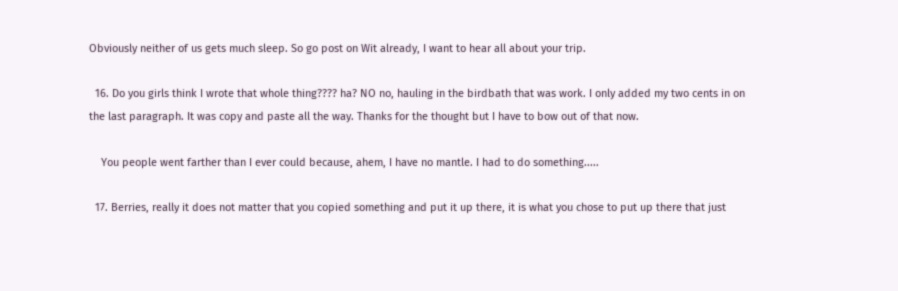Obviously neither of us gets much sleep. So go post on Wit already, I want to hear all about your trip.

  16. Do you girls think I wrote that whole thing???? ha? NO no, hauling in the birdbath that was work. I only added my two cents in on the last paragraph. It was copy and paste all the way. Thanks for the thought but I have to bow out of that now.

    You people went farther than I ever could because, ahem, I have no mantle. I had to do something.....

  17. Berries, really it does not matter that you copied something and put it up there, it is what you chose to put up there that just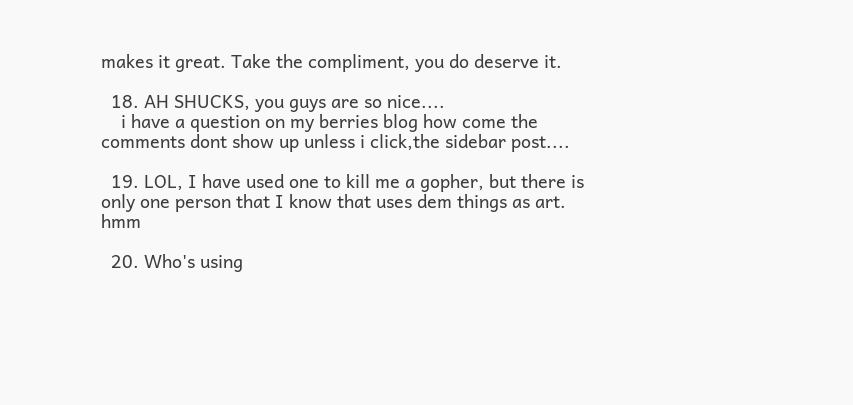makes it great. Take the compliment, you do deserve it.

  18. AH SHUCKS, you guys are so nice....
    i have a question on my berries blog how come the comments dont show up unless i click,the sidebar post....

  19. LOL, I have used one to kill me a gopher, but there is only one person that I know that uses dem things as art. hmm

  20. Who's using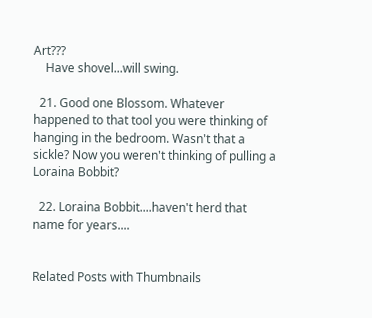Art???
    Have shovel...will swing.

  21. Good one Blossom. Whatever happened to that tool you were thinking of hanging in the bedroom. Wasn't that a sickle? Now you weren't thinking of pulling a Loraina Bobbit?

  22. Loraina Bobbit....haven't herd that name for years....


Related Posts with Thumbnails